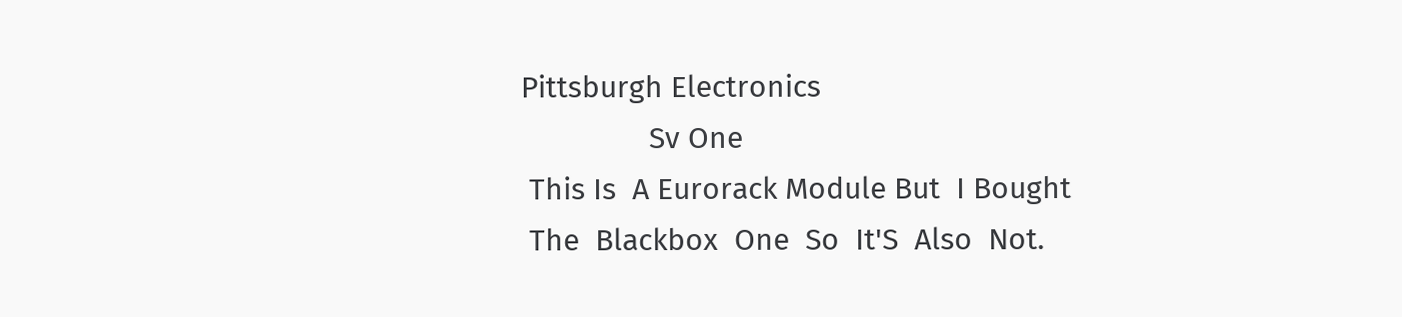Pittsburgh Electronics
                Sv One
 This Is  A Eurorack Module But  I Bought
 The  Blackbox  One  So  It'S  Also  Not.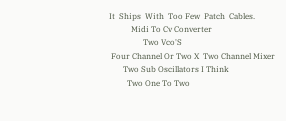It  Ships  With  Too Few  Patch  Cables.
           Midi To Cv Converter
                 Two Vco'S
 Four Channel Or Two X  Two Channel Mixer
       Two Sub Oscillators I Think
         Two One To Two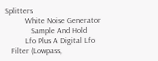Splitters
          White Noise Generator
             Sample And Hold
          Lfo Plus A Digital Lfo
   Filter (Lowpass,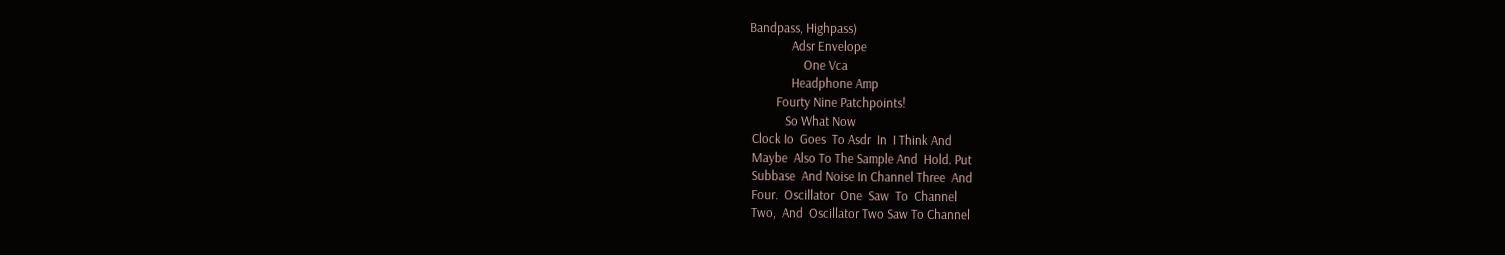Bandpass, Highpass)
              Adsr Envelope
                  One Vca
              Headphone Amp
         Fourty Nine Patchpoints!
            So What Now
 Clock Io  Goes  To Asdr  In  I Think And
 Maybe  Also To The Sample And  Hold. Put
 Subbase  And Noise In Channel Three  And
 Four.  Oscillator  One  Saw  To  Channel
 Two,  And  Oscillator Two Saw To Channel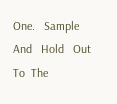One.   Sample  And   Hold   Out  To  The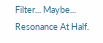Filter... Maybe... Resonance At Half.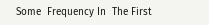Some  Frequency In  The First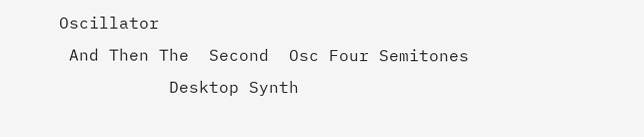Oscillator
 And Then The  Second  Osc Four Semitones
           Desktop Synth